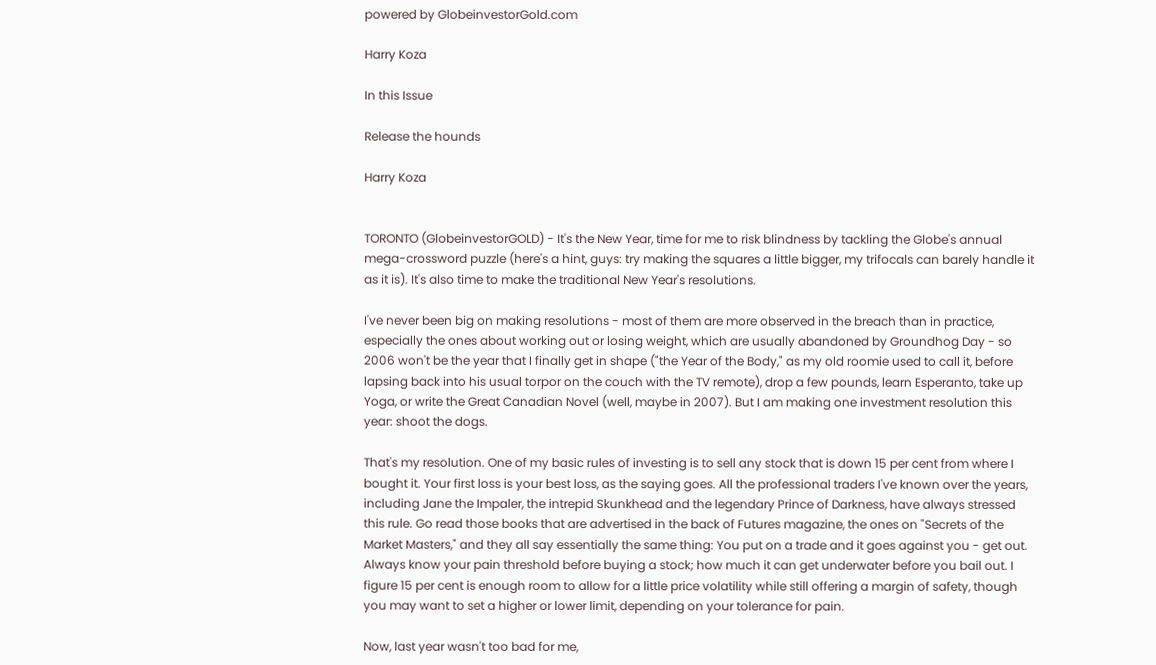powered by GlobeinvestorGold.com

Harry Koza

In this Issue

Release the hounds

Harry Koza


TORONTO (GlobeinvestorGOLD) - It's the New Year, time for me to risk blindness by tackling the Globe's annual mega-crossword puzzle (here's a hint, guys: try making the squares a little bigger, my trifocals can barely handle it as it is). It's also time to make the traditional New Year's resolutions.

I've never been big on making resolutions - most of them are more observed in the breach than in practice, especially the ones about working out or losing weight, which are usually abandoned by Groundhog Day - so 2006 won't be the year that I finally get in shape ("the Year of the Body," as my old roomie used to call it, before lapsing back into his usual torpor on the couch with the TV remote), drop a few pounds, learn Esperanto, take up Yoga, or write the Great Canadian Novel (well, maybe in 2007). But I am making one investment resolution this year: shoot the dogs.

That's my resolution. One of my basic rules of investing is to sell any stock that is down 15 per cent from where I bought it. Your first loss is your best loss, as the saying goes. All the professional traders I've known over the years, including Jane the Impaler, the intrepid Skunkhead and the legendary Prince of Darkness, have always stressed this rule. Go read those books that are advertised in the back of Futures magazine, the ones on "Secrets of the Market Masters," and they all say essentially the same thing: You put on a trade and it goes against you - get out. Always know your pain threshold before buying a stock; how much it can get underwater before you bail out. I figure 15 per cent is enough room to allow for a little price volatility while still offering a margin of safety, though you may want to set a higher or lower limit, depending on your tolerance for pain.

Now, last year wasn't too bad for me,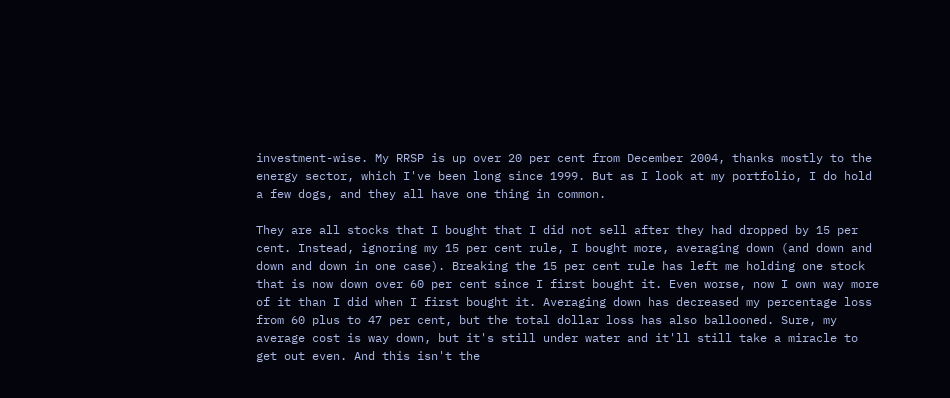investment-wise. My RRSP is up over 20 per cent from December 2004, thanks mostly to the energy sector, which I've been long since 1999. But as I look at my portfolio, I do hold a few dogs, and they all have one thing in common.

They are all stocks that I bought that I did not sell after they had dropped by 15 per cent. Instead, ignoring my 15 per cent rule, I bought more, averaging down (and down and down and down in one case). Breaking the 15 per cent rule has left me holding one stock that is now down over 60 per cent since I first bought it. Even worse, now I own way more of it than I did when I first bought it. Averaging down has decreased my percentage loss from 60 plus to 47 per cent, but the total dollar loss has also ballooned. Sure, my average cost is way down, but it's still under water and it'll still take a miracle to get out even. And this isn't the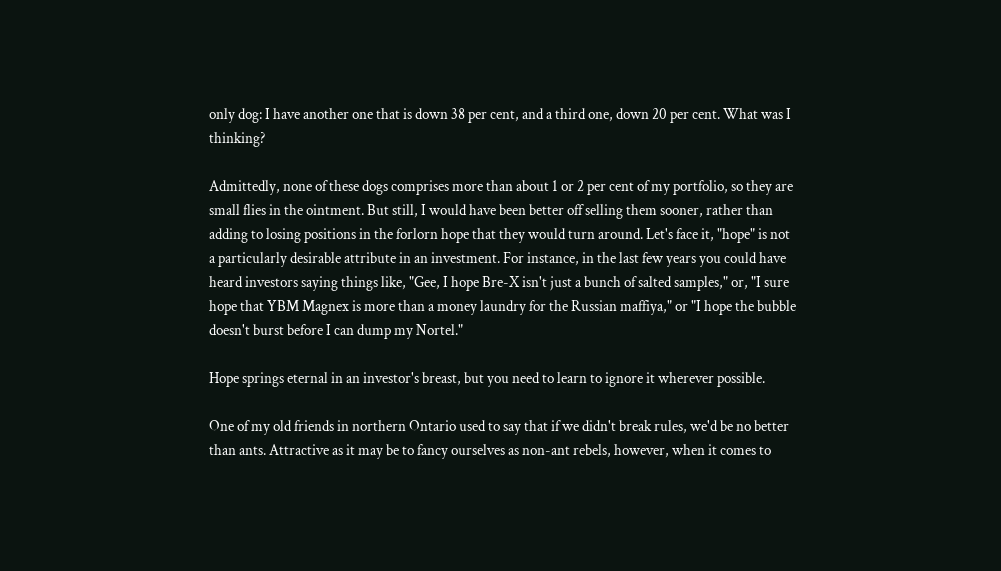only dog: I have another one that is down 38 per cent, and a third one, down 20 per cent. What was I thinking?

Admittedly, none of these dogs comprises more than about 1 or 2 per cent of my portfolio, so they are small flies in the ointment. But still, I would have been better off selling them sooner, rather than adding to losing positions in the forlorn hope that they would turn around. Let's face it, "hope" is not a particularly desirable attribute in an investment. For instance, in the last few years you could have heard investors saying things like, "Gee, I hope Bre-X isn't just a bunch of salted samples," or, "I sure hope that YBM Magnex is more than a money laundry for the Russian maffiya," or "I hope the bubble doesn't burst before I can dump my Nortel."

Hope springs eternal in an investor's breast, but you need to learn to ignore it wherever possible.

One of my old friends in northern Ontario used to say that if we didn't break rules, we'd be no better than ants. Attractive as it may be to fancy ourselves as non-ant rebels, however, when it comes to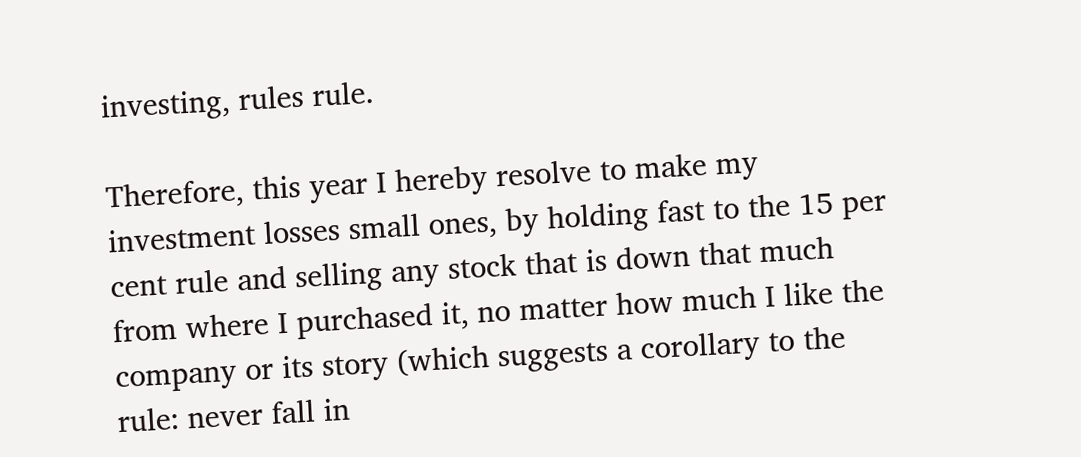investing, rules rule.

Therefore, this year I hereby resolve to make my investment losses small ones, by holding fast to the 15 per cent rule and selling any stock that is down that much from where I purchased it, no matter how much I like the company or its story (which suggests a corollary to the rule: never fall in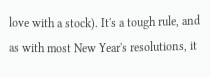love with a stock). It's a tough rule, and as with most New Year's resolutions, it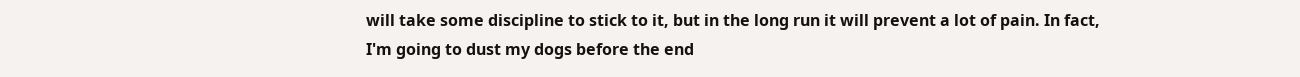will take some discipline to stick to it, but in the long run it will prevent a lot of pain. In fact, I'm going to dust my dogs before the end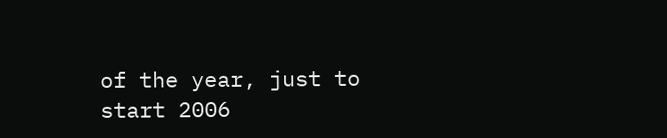of the year, just to start 2006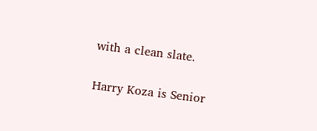with a clean slate.

Harry Koza is Senior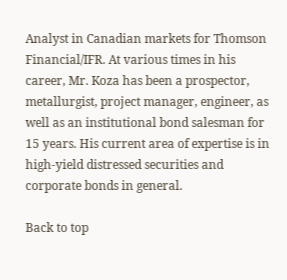Analyst in Canadian markets for Thomson Financial/IFR. At various times in his career, Mr. Koza has been a prospector, metallurgist, project manager, engineer, as well as an institutional bond salesman for 15 years. His current area of expertise is in high-yield distressed securities and corporate bonds in general.

Back to top